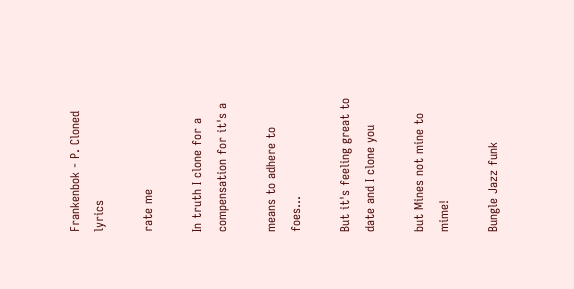Frankenbok - P. Cloned lyrics

rate me

In truth I clone for a compensation for it's a

means to adhere to foes...

But it's feeling great to date and I clone you

but Mines not mine to mime!

Bungle Jazz funk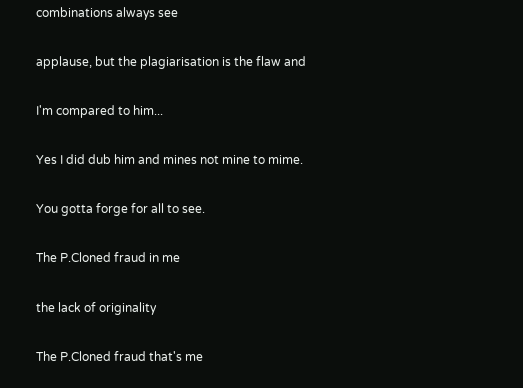combinations always see

applause, but the plagiarisation is the flaw and

I'm compared to him...

Yes I did dub him and mines not mine to mime.

You gotta forge for all to see.

The P.Cloned fraud in me

the lack of originality

The P.Cloned fraud that's me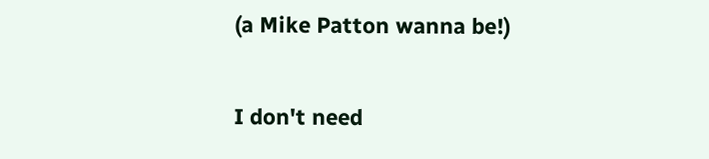(a Mike Patton wanna be!)

I don't need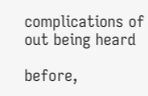complications of out being heard

before,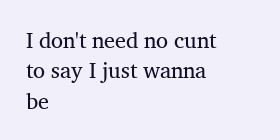I don't need no cunt to say I just wanna be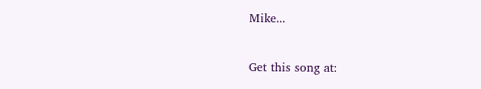Mike...

Get this song at: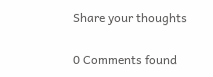Share your thoughts

0 Comments found